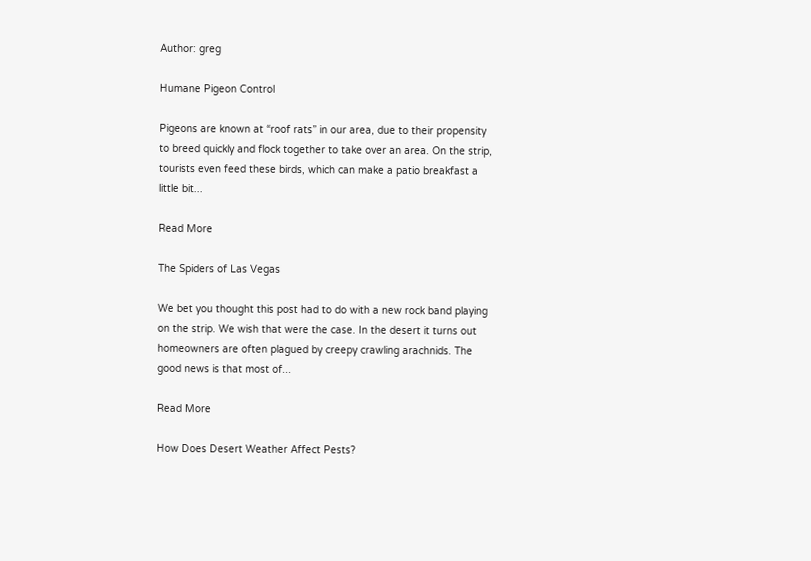Author: greg

Humane Pigeon Control

Pigeons are known at “roof rats” in our area, due to their propensity to breed quickly and flock together to take over an area. On the strip, tourists even feed these birds, which can make a patio breakfast a little bit...

Read More

The Spiders of Las Vegas

We bet you thought this post had to do with a new rock band playing on the strip. We wish that were the case. In the desert it turns out homeowners are often plagued by creepy crawling arachnids. The good news is that most of...

Read More

How Does Desert Weather Affect Pests?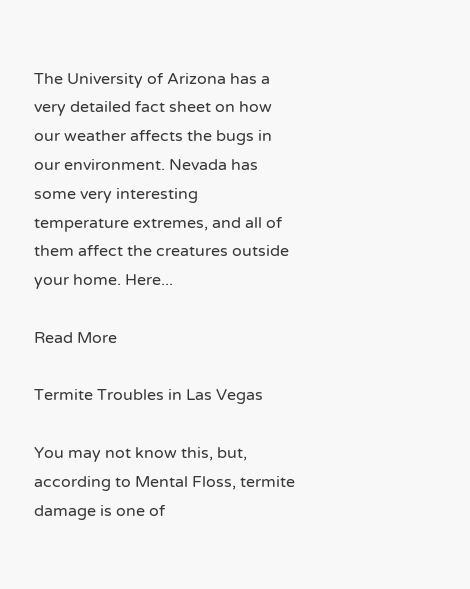The University of Arizona has a very detailed fact sheet on how our weather affects the bugs in our environment. Nevada has some very interesting temperature extremes, and all of them affect the creatures outside your home. Here...

Read More

Termite Troubles in Las Vegas

You may not know this, but, according to Mental Floss, termite damage is one of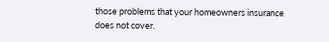those problems that your homeowners insurance does not cover.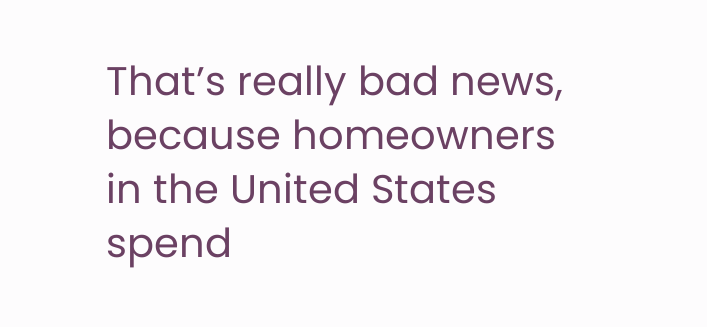That’s really bad news, because homeowners in the United States spend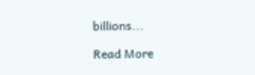billions...

Read More